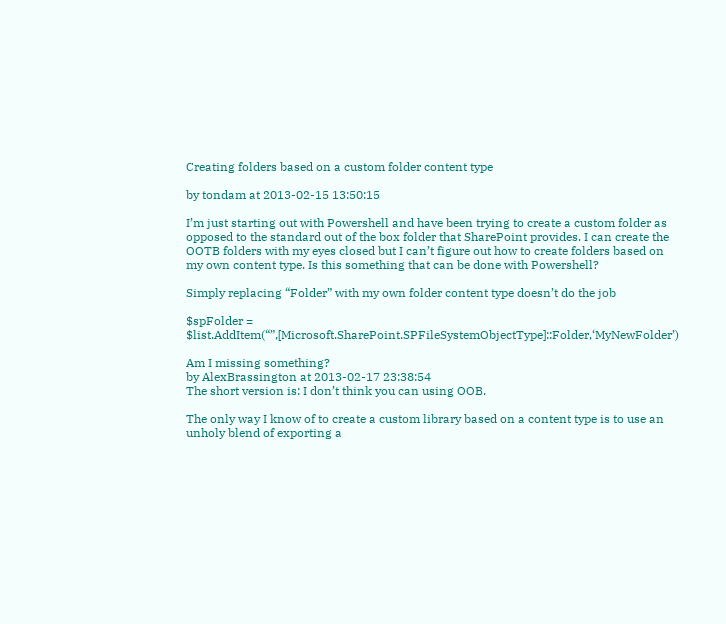Creating folders based on a custom folder content type

by tondam at 2013-02-15 13:50:15

I’m just starting out with Powershell and have been trying to create a custom folder as opposed to the standard out of the box folder that SharePoint provides. I can create the OOTB folders with my eyes closed but I can’t figure out how to create folders based on my own content type. Is this something that can be done with Powershell?

Simply replacing “Folder” with my own folder content type doesn’t do the job

$spFolder = $list.AddItem(“”,[Microsoft.SharePoint.SPFileSystemObjectType]::Folder,‘MyNewFolder’)

Am I missing something?
by AlexBrassington at 2013-02-17 23:38:54
The short version is: I don’t think you can using OOB.

The only way I know of to create a custom library based on a content type is to use an unholy blend of exporting a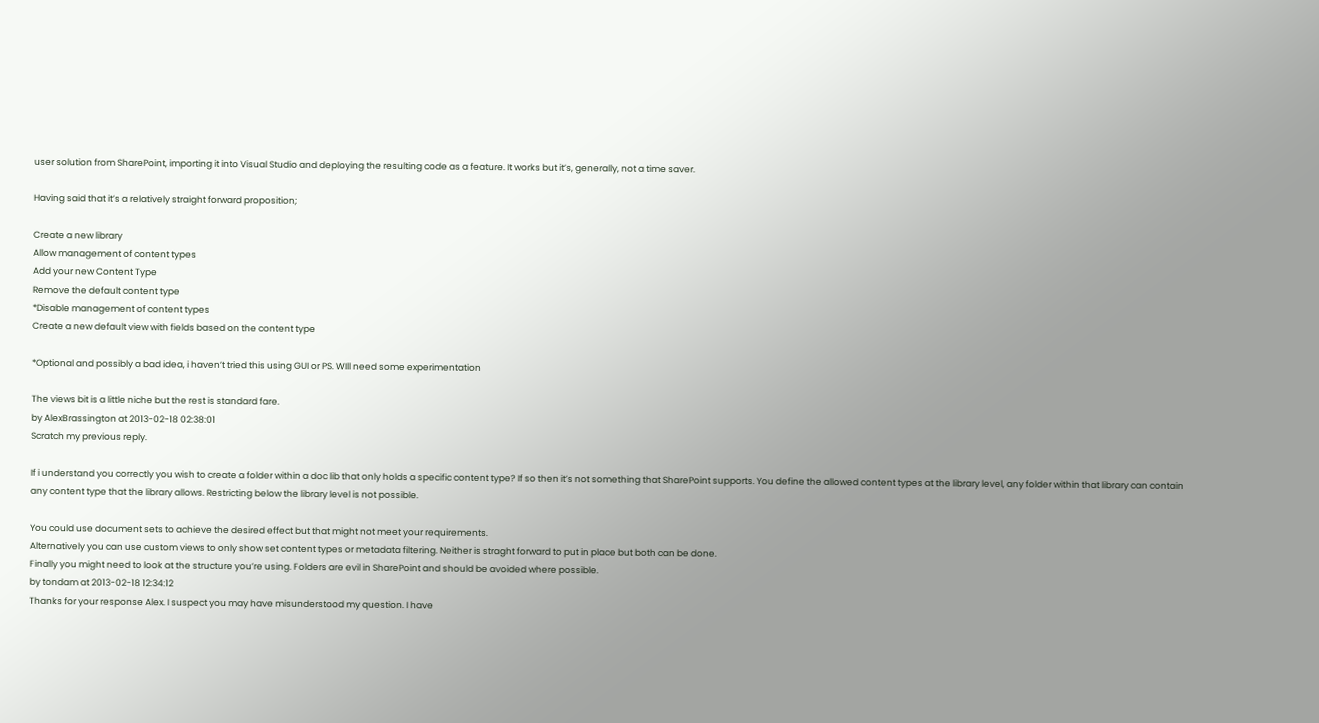user solution from SharePoint, importing it into Visual Studio and deploying the resulting code as a feature. It works but it’s, generally, not a time saver.

Having said that it’s a relatively straight forward proposition;

Create a new library
Allow management of content types
Add your new Content Type
Remove the default content type
*Disable management of content types
Create a new default view with fields based on the content type

*Optional and possibly a bad idea, i haven’t tried this using GUI or PS. WIll need some experimentation

The views bit is a little niche but the rest is standard fare.
by AlexBrassington at 2013-02-18 02:38:01
Scratch my previous reply.

If i understand you correctly you wish to create a folder within a doc lib that only holds a specific content type? If so then it’s not something that SharePoint supports. You define the allowed content types at the library level, any folder within that library can contain any content type that the library allows. Restricting below the library level is not possible.

You could use document sets to achieve the desired effect but that might not meet your requirements.
Alternatively you can use custom views to only show set content types or metadata filtering. Neither is straght forward to put in place but both can be done.
Finally you might need to look at the structure you’re using. Folders are evil in SharePoint and should be avoided where possible.
by tondam at 2013-02-18 12:34:12
Thanks for your response Alex. I suspect you may have misunderstood my question. I have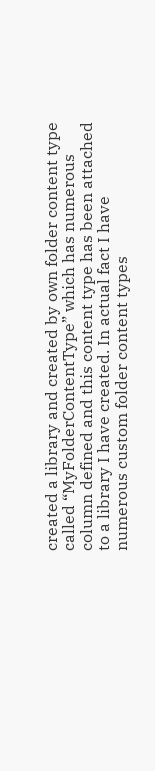created a library and created by own folder content type called “MyFolderContentType” which has numerous column defined and this content type has been attached to a library I have created. In actual fact I have numerous custom folder content types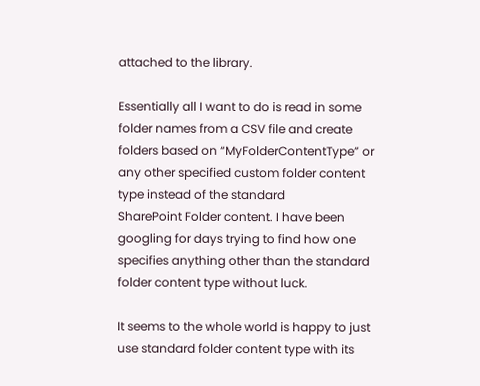attached to the library.

Essentially all I want to do is read in some folder names from a CSV file and create folders based on “MyFolderContentType” or any other specified custom folder content type instead of the standard
SharePoint Folder content. I have been googling for days trying to find how one specifies anything other than the standard folder content type without luck.

It seems to the whole world is happy to just use standard folder content type with its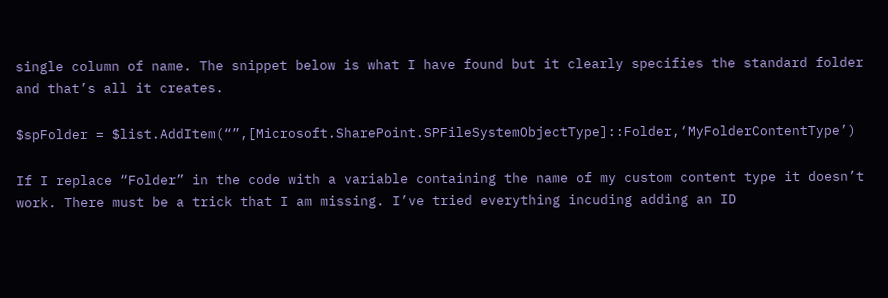single column of name. The snippet below is what I have found but it clearly specifies the standard folder and that’s all it creates.

$spFolder = $list.AddItem(“”,[Microsoft.SharePoint.SPFileSystemObjectType]::Folder,‘MyFolderContentType’)

If I replace “Folder” in the code with a variable containing the name of my custom content type it doesn’t work. There must be a trick that I am missing. I’ve tried everything incuding adding an ID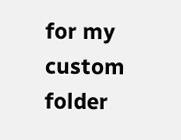for my custom folder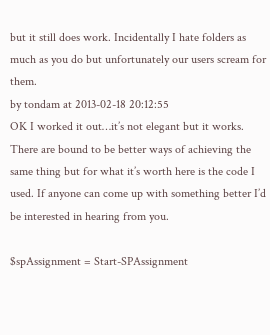but it still does work. Incidentally I hate folders as much as you do but unfortunately our users scream for them.
by tondam at 2013-02-18 20:12:55
OK I worked it out…it’s not elegant but it works. There are bound to be better ways of achieving the same thing but for what it’s worth here is the code I used. If anyone can come up with something better I’d be interested in hearing from you.

$spAssignment = Start-SPAssignment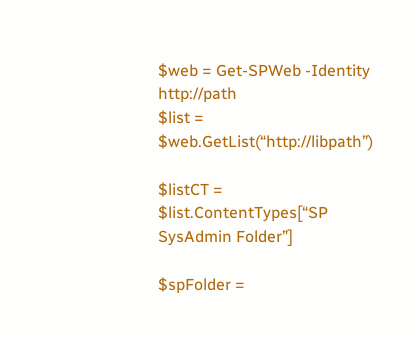$web = Get-SPWeb -Identity http://path
$list = $web.GetList(“http://libpath”)

$listCT = $list.ContentTypes[“SP SysAdmin Folder”]

$spFolder =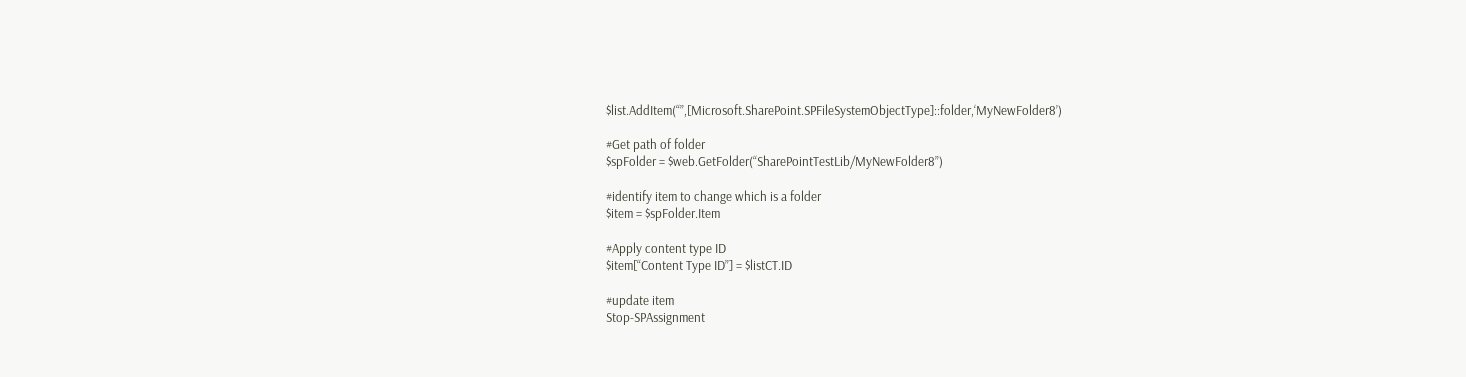$list.AddItem(“”,[Microsoft.SharePoint.SPFileSystemObjectType]::folder,‘MyNewFolder8’)

#Get path of folder
$spFolder = $web.GetFolder(“SharePointTestLib/MyNewFolder8”)

#identify item to change which is a folder
$item = $spFolder.Item

#Apply content type ID
$item[“Content Type ID”] = $listCT.ID

#update item
Stop-SPAssignment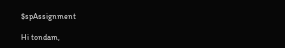$spAssignment

Hi tondam,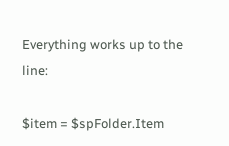Everything works up to the line:

$item = $spFolder.Item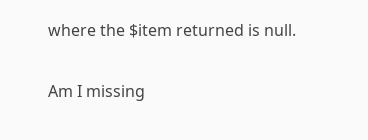where the $item returned is null.

Am I missing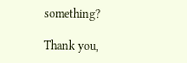something?

Thank you,